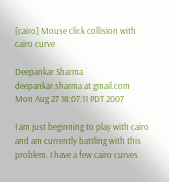[cairo] Mouse click collision with cairo curve

Deepankar Sharma deepankar.sharma at gmail.com
Mon Aug 27 18:07:11 PDT 2007

I am just beginning to play with cairo and am currently battling with this
problem. I have a few cairo curves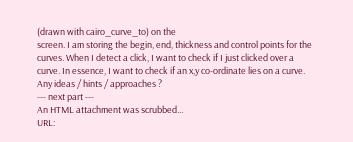(drawn with cairo_curve_to) on the
screen. I am storing the begin, end, thickness and control points for the
curves. When I detect a click, I want to check if I just clicked over a
curve. In essence, I want to check if an x,y co-ordinate lies on a curve.
Any ideas / hints / approaches ?
--- next part ---
An HTML attachment was scrubbed...
URL: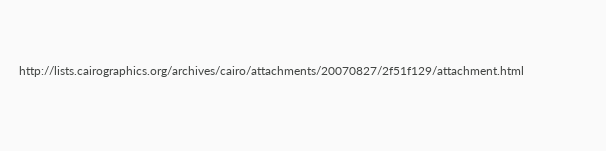http://lists.cairographics.org/archives/cairo/attachments/20070827/2f51f129/attachment.html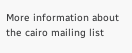More information about the cairo mailing list